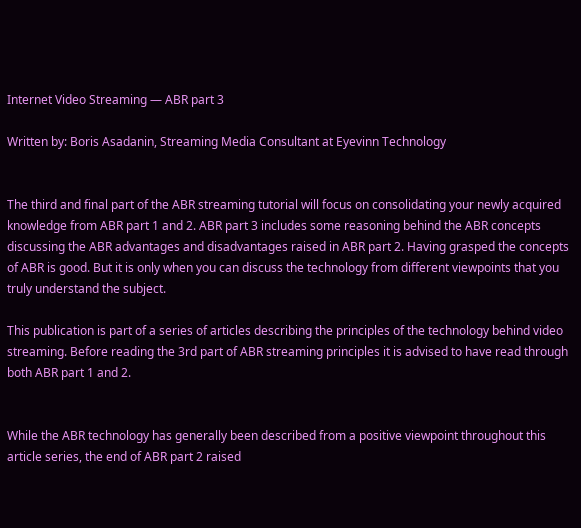Internet Video Streaming — ABR part 3

Written by: Boris Asadanin, Streaming Media Consultant at Eyevinn Technology


The third and final part of the ABR streaming tutorial will focus on consolidating your newly acquired knowledge from ABR part 1 and 2. ABR part 3 includes some reasoning behind the ABR concepts discussing the ABR advantages and disadvantages raised in ABR part 2. Having grasped the concepts of ABR is good. But it is only when you can discuss the technology from different viewpoints that you truly understand the subject.

This publication is part of a series of articles describing the principles of the technology behind video streaming. Before reading the 3rd part of ABR streaming principles it is advised to have read through both ABR part 1 and 2.


While the ABR technology has generally been described from a positive viewpoint throughout this article series, the end of ABR part 2 raised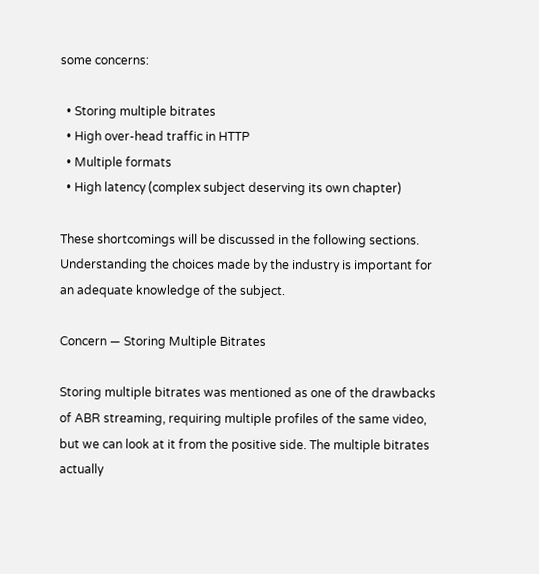some concerns:

  • Storing multiple bitrates
  • High over-head traffic in HTTP
  • Multiple formats
  • High latency (complex subject deserving its own chapter)

These shortcomings will be discussed in the following sections. Understanding the choices made by the industry is important for an adequate knowledge of the subject.

Concern — Storing Multiple Bitrates

Storing multiple bitrates was mentioned as one of the drawbacks of ABR streaming, requiring multiple profiles of the same video, but we can look at it from the positive side. The multiple bitrates actually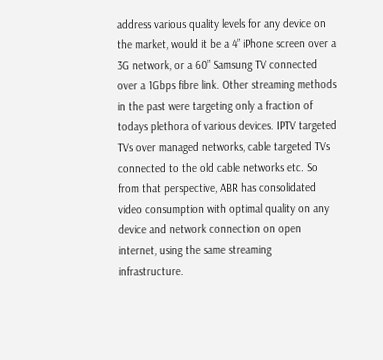address various quality levels for any device on the market, would it be a 4” iPhone screen over a 3G network, or a 60” Samsung TV connected over a 1Gbps fibre link. Other streaming methods in the past were targeting only a fraction of todays plethora of various devices. IPTV targeted TVs over managed networks, cable targeted TVs connected to the old cable networks etc. So from that perspective, ABR has consolidated video consumption with optimal quality on any device and network connection on open internet, using the same streaming infrastructure.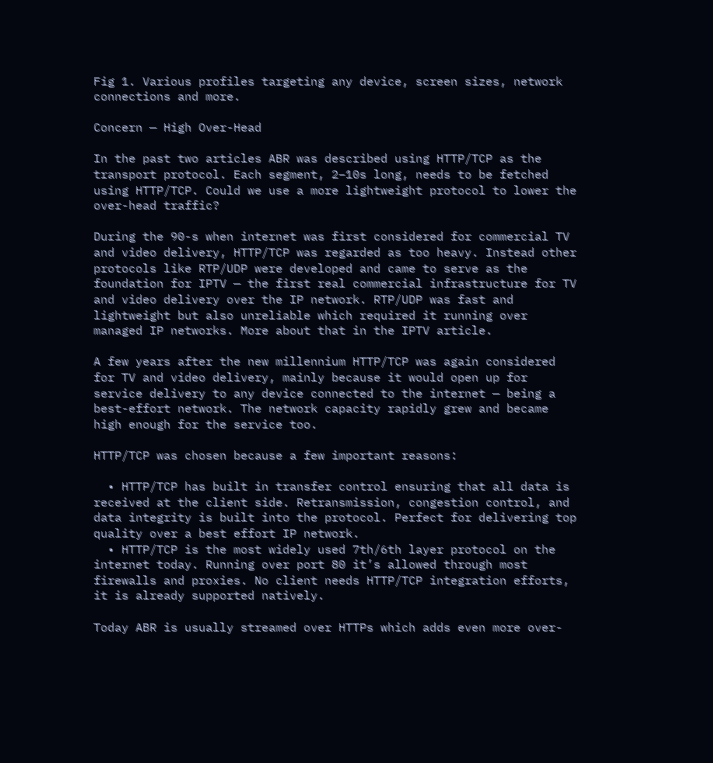Fig 1. Various profiles targeting any device, screen sizes, network connections and more.

Concern — High Over-Head

In the past two articles ABR was described using HTTP/TCP as the transport protocol. Each segment, 2–10s long, needs to be fetched using HTTP/TCP. Could we use a more lightweight protocol to lower the over-head traffic?

During the 90-s when internet was first considered for commercial TV and video delivery, HTTP/TCP was regarded as too heavy. Instead other protocols like RTP/UDP were developed and came to serve as the foundation for IPTV — the first real commercial infrastructure for TV and video delivery over the IP network. RTP/UDP was fast and lightweight but also unreliable which required it running over managed IP networks. More about that in the IPTV article.

A few years after the new millennium HTTP/TCP was again considered for TV and video delivery, mainly because it would open up for service delivery to any device connected to the internet — being a best-effort network. The network capacity rapidly grew and became high enough for the service too.

HTTP/TCP was chosen because a few important reasons:

  • HTTP/TCP has built in transfer control ensuring that all data is received at the client side. Retransmission, congestion control, and data integrity is built into the protocol. Perfect for delivering top quality over a best effort IP network.
  • HTTP/TCP is the most widely used 7th/6th layer protocol on the internet today. Running over port 80 it’s allowed through most firewalls and proxies. No client needs HTTP/TCP integration efforts, it is already supported natively.

Today ABR is usually streamed over HTTPs which adds even more over-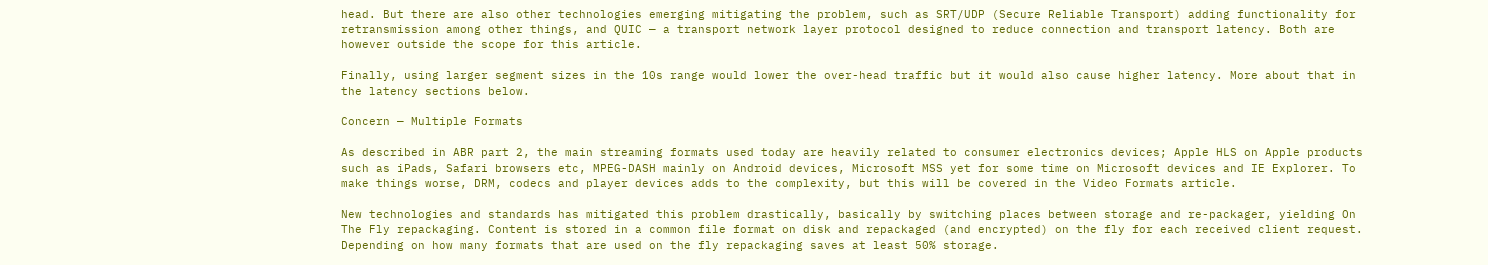head. But there are also other technologies emerging mitigating the problem, such as SRT/UDP (Secure Reliable Transport) adding functionality for retransmission among other things, and QUIC — a transport network layer protocol designed to reduce connection and transport latency. Both are however outside the scope for this article.

Finally, using larger segment sizes in the 10s range would lower the over-head traffic but it would also cause higher latency. More about that in the latency sections below.

Concern — Multiple Formats

As described in ABR part 2, the main streaming formats used today are heavily related to consumer electronics devices; Apple HLS on Apple products such as iPads, Safari browsers etc, MPEG-DASH mainly on Android devices, Microsoft MSS yet for some time on Microsoft devices and IE Explorer. To make things worse, DRM, codecs and player devices adds to the complexity, but this will be covered in the Video Formats article.

New technologies and standards has mitigated this problem drastically, basically by switching places between storage and re-packager, yielding On The Fly repackaging. Content is stored in a common file format on disk and repackaged (and encrypted) on the fly for each received client request. Depending on how many formats that are used on the fly repackaging saves at least 50% storage.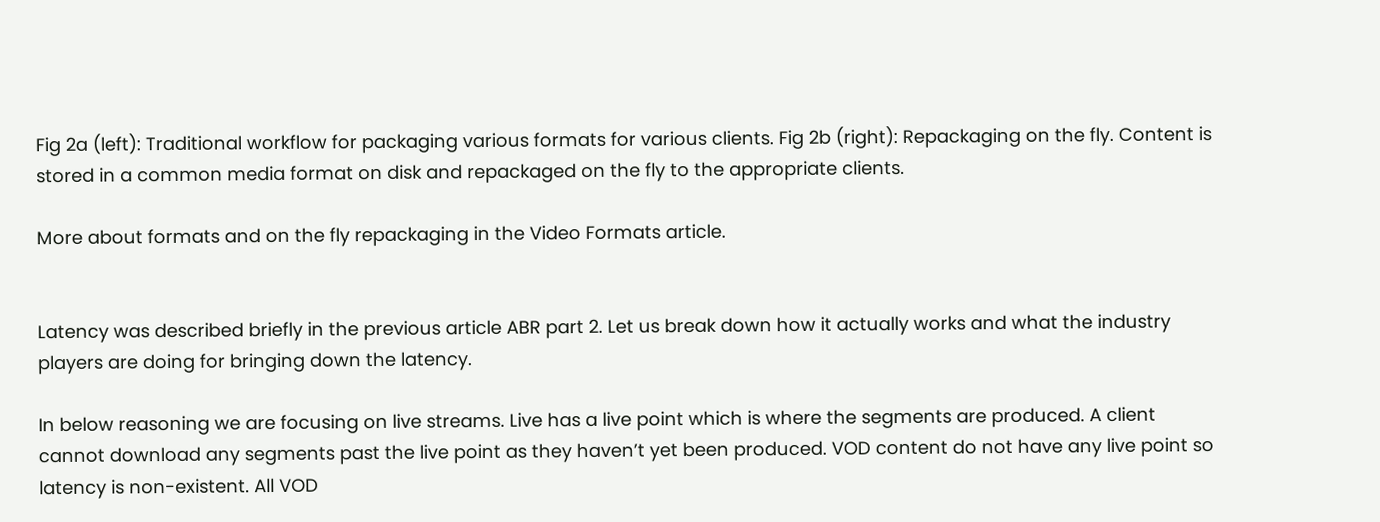Fig 2a (left): Traditional workflow for packaging various formats for various clients. Fig 2b (right): Repackaging on the fly. Content is stored in a common media format on disk and repackaged on the fly to the appropriate clients.

More about formats and on the fly repackaging in the Video Formats article.


Latency was described briefly in the previous article ABR part 2. Let us break down how it actually works and what the industry players are doing for bringing down the latency.

In below reasoning we are focusing on live streams. Live has a live point which is where the segments are produced. A client cannot download any segments past the live point as they haven’t yet been produced. VOD content do not have any live point so latency is non-existent. All VOD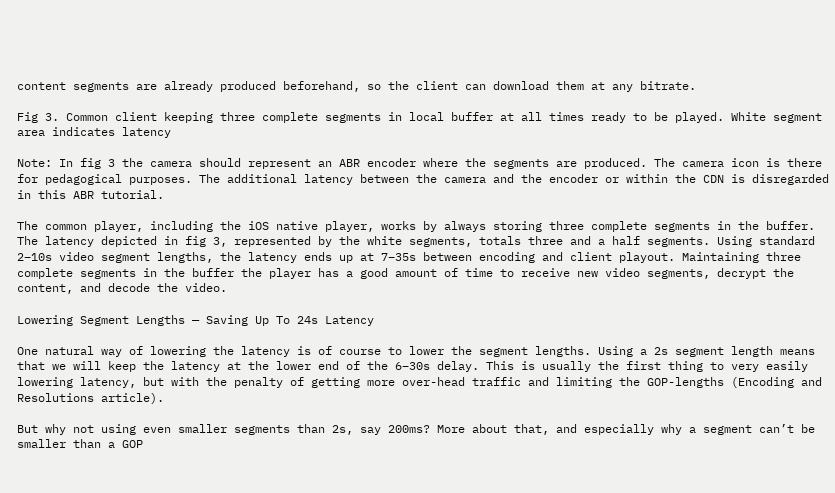content segments are already produced beforehand, so the client can download them at any bitrate.

Fig 3. Common client keeping three complete segments in local buffer at all times ready to be played. White segment area indicates latency

Note: In fig 3 the camera should represent an ABR encoder where the segments are produced. The camera icon is there for pedagogical purposes. The additional latency between the camera and the encoder or within the CDN is disregarded in this ABR tutorial.

The common player, including the iOS native player, works by always storing three complete segments in the buffer. The latency depicted in fig 3, represented by the white segments, totals three and a half segments. Using standard 2–10s video segment lengths, the latency ends up at 7–35s between encoding and client playout. Maintaining three complete segments in the buffer the player has a good amount of time to receive new video segments, decrypt the content, and decode the video.

Lowering Segment Lengths — Saving Up To 24s Latency

One natural way of lowering the latency is of course to lower the segment lengths. Using a 2s segment length means that we will keep the latency at the lower end of the 6–30s delay. This is usually the first thing to very easily lowering latency, but with the penalty of getting more over-head traffic and limiting the GOP-lengths (Encoding and Resolutions article).

But why not using even smaller segments than 2s, say 200ms? More about that, and especially why a segment can’t be smaller than a GOP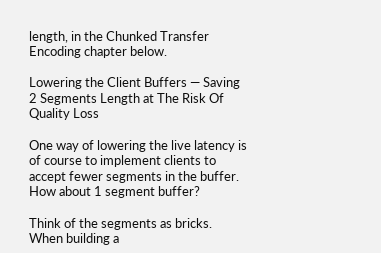length, in the Chunked Transfer Encoding chapter below.

Lowering the Client Buffers — Saving 2 Segments Length at The Risk Of Quality Loss

One way of lowering the live latency is of course to implement clients to accept fewer segments in the buffer. How about 1 segment buffer?

Think of the segments as bricks. When building a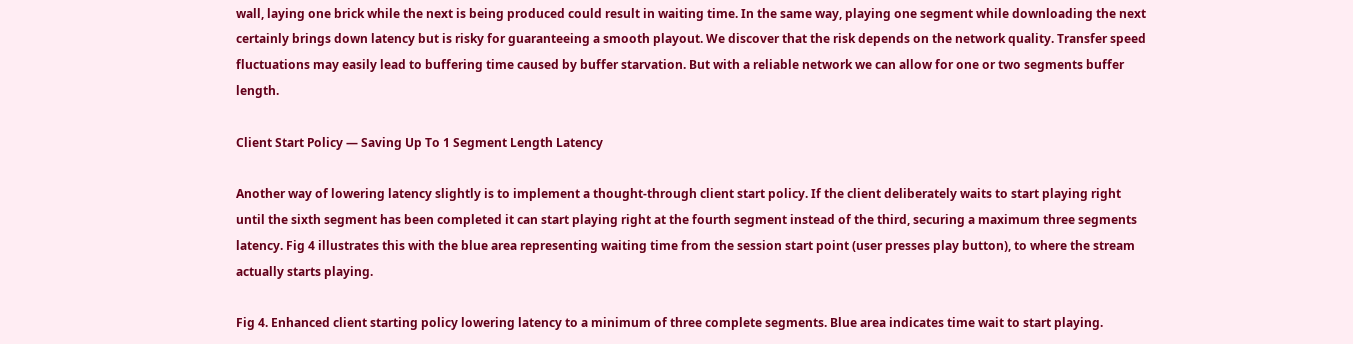wall, laying one brick while the next is being produced could result in waiting time. In the same way, playing one segment while downloading the next certainly brings down latency but is risky for guaranteeing a smooth playout. We discover that the risk depends on the network quality. Transfer speed fluctuations may easily lead to buffering time caused by buffer starvation. But with a reliable network we can allow for one or two segments buffer length.

Client Start Policy — Saving Up To 1 Segment Length Latency

Another way of lowering latency slightly is to implement a thought-through client start policy. If the client deliberately waits to start playing right until the sixth segment has been completed it can start playing right at the fourth segment instead of the third, securing a maximum three segments latency. Fig 4 illustrates this with the blue area representing waiting time from the session start point (user presses play button), to where the stream actually starts playing.

Fig 4. Enhanced client starting policy lowering latency to a minimum of three complete segments. Blue area indicates time wait to start playing.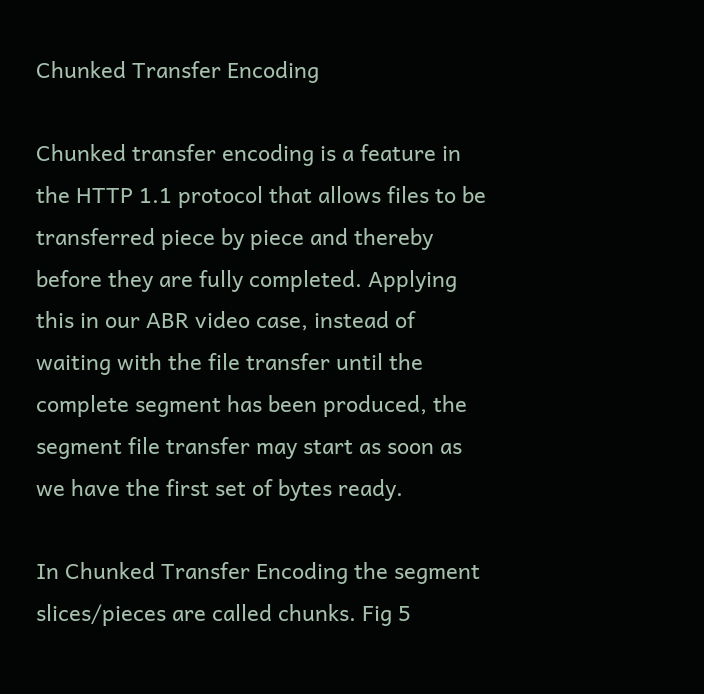Chunked Transfer Encoding

Chunked transfer encoding is a feature in the HTTP 1.1 protocol that allows files to be transferred piece by piece and thereby before they are fully completed. Applying this in our ABR video case, instead of waiting with the file transfer until the complete segment has been produced, the segment file transfer may start as soon as we have the first set of bytes ready.

In Chunked Transfer Encoding the segment slices/pieces are called chunks. Fig 5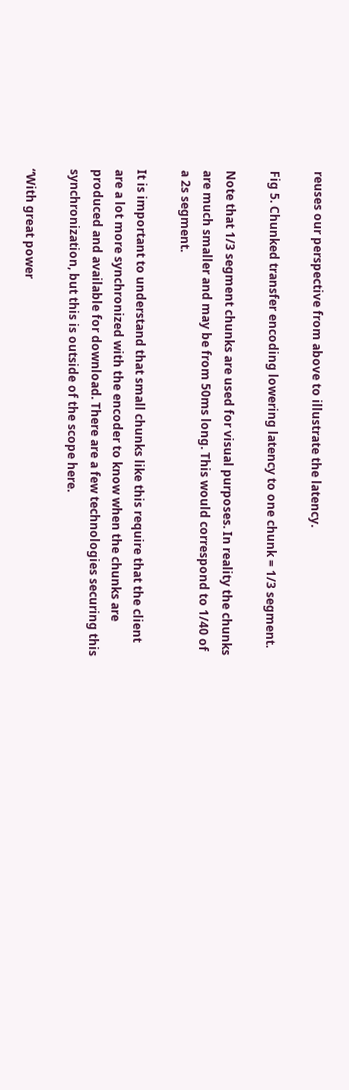reuses our perspective from above to illustrate the latency.

Fig 5. Chunked transfer encoding lowering latency to one chunk = 1/3 segment.

Note that 1/3 segment chunks are used for visual purposes. In reality the chunks are much smaller and may be from 50ms long. This would correspond to 1/40 of a 2s segment.

It is important to understand that small chunks like this require that the client are a lot more synchronized with the encoder to know when the chunks are produced and available for download. There are a few technologies securing this synchronization, but this is outside of the scope here.

“With great power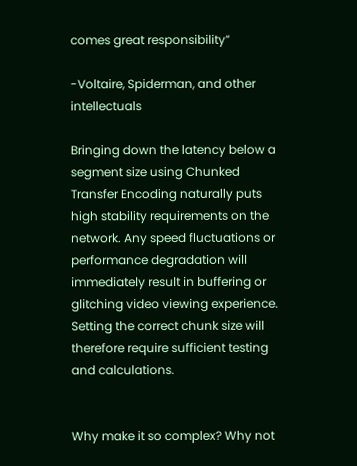comes great responsibility”

-Voltaire, Spiderman, and other intellectuals

Bringing down the latency below a segment size using Chunked Transfer Encoding naturally puts high stability requirements on the network. Any speed fluctuations or performance degradation will immediately result in buffering or glitching video viewing experience. Setting the correct chunk size will therefore require sufficient testing and calculations.


Why make it so complex? Why not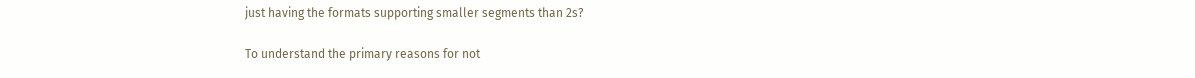just having the formats supporting smaller segments than 2s?

To understand the primary reasons for not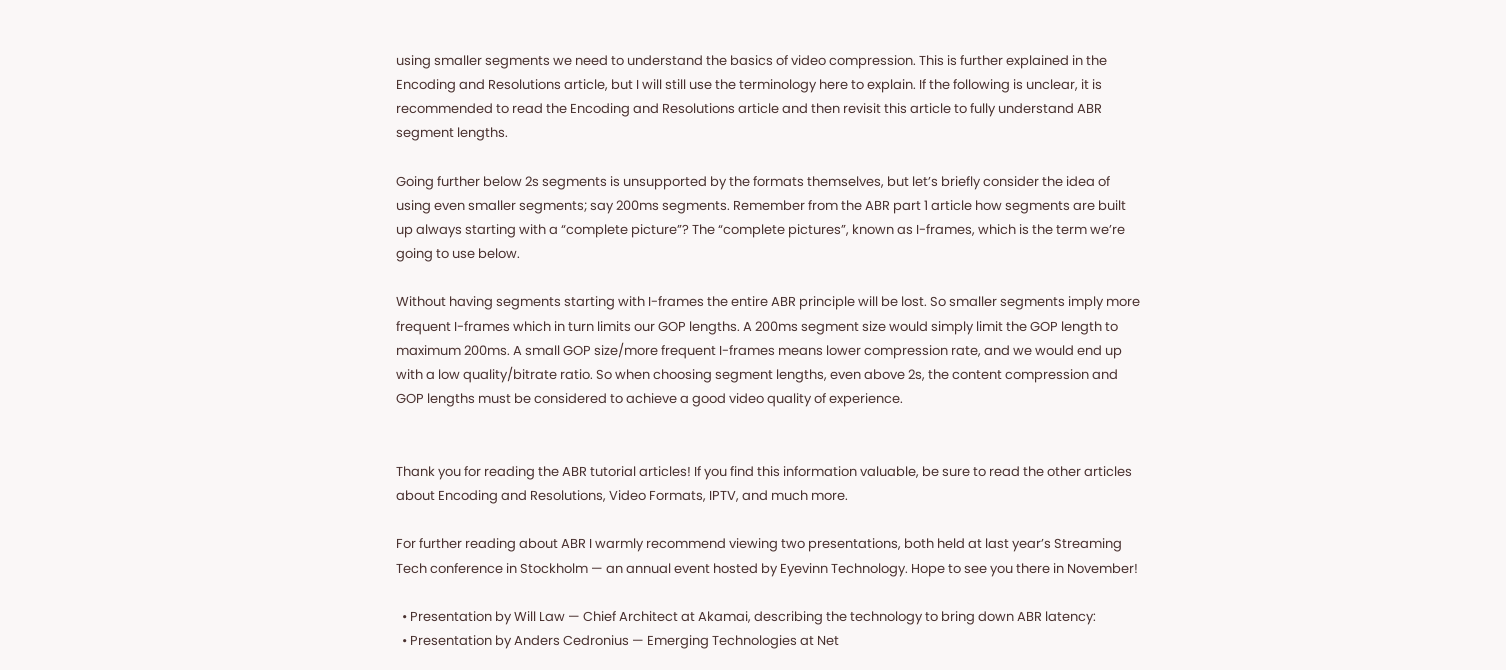using smaller segments we need to understand the basics of video compression. This is further explained in the Encoding and Resolutions article, but I will still use the terminology here to explain. If the following is unclear, it is recommended to read the Encoding and Resolutions article and then revisit this article to fully understand ABR segment lengths.

Going further below 2s segments is unsupported by the formats themselves, but let’s briefly consider the idea of using even smaller segments; say 200ms segments. Remember from the ABR part 1 article how segments are built up always starting with a “complete picture”? The “complete pictures”, known as I-frames, which is the term we’re going to use below.

Without having segments starting with I-frames the entire ABR principle will be lost. So smaller segments imply more frequent I-frames which in turn limits our GOP lengths. A 200ms segment size would simply limit the GOP length to maximum 200ms. A small GOP size/more frequent I-frames means lower compression rate, and we would end up with a low quality/bitrate ratio. So when choosing segment lengths, even above 2s, the content compression and GOP lengths must be considered to achieve a good video quality of experience.


Thank you for reading the ABR tutorial articles! If you find this information valuable, be sure to read the other articles about Encoding and Resolutions, Video Formats, IPTV, and much more.

For further reading about ABR I warmly recommend viewing two presentations, both held at last year’s Streaming Tech conference in Stockholm — an annual event hosted by Eyevinn Technology. Hope to see you there in November!

  • Presentation by Will Law — Chief Architect at Akamai, describing the technology to bring down ABR latency:
  • Presentation by Anders Cedronius — Emerging Technologies at Net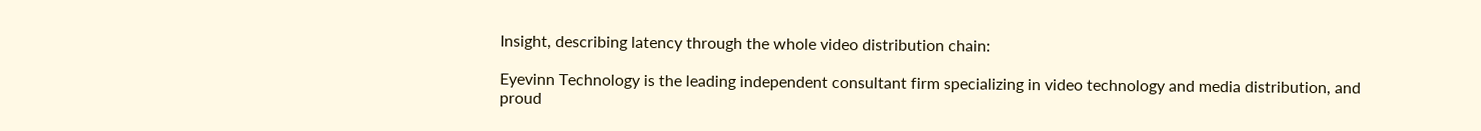Insight, describing latency through the whole video distribution chain:

Eyevinn Technology is the leading independent consultant firm specializing in video technology and media distribution, and proud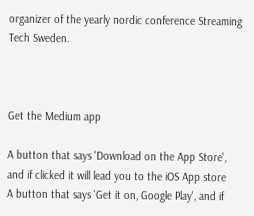organizer of the yearly nordic conference Streaming Tech Sweden.



Get the Medium app

A button that says 'Download on the App Store', and if clicked it will lead you to the iOS App store
A button that says 'Get it on, Google Play', and if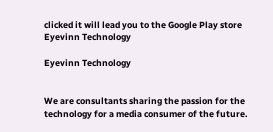clicked it will lead you to the Google Play store
Eyevinn Technology

Eyevinn Technology


We are consultants sharing the passion for the technology for a media consumer of the future.